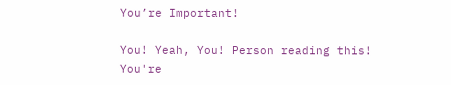You’re Important!

You! Yeah, You! Person reading this! You're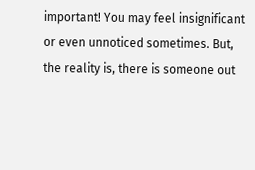important! You may feel insignificant or even unnoticed sometimes. But, the reality is, there is someone out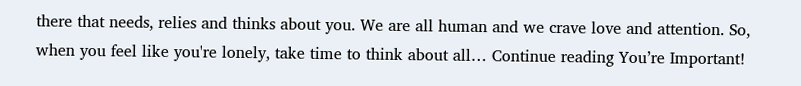there that needs, relies and thinks about you. We are all human and we crave love and attention. So, when you feel like you're lonely, take time to think about all… Continue reading You’re Important!